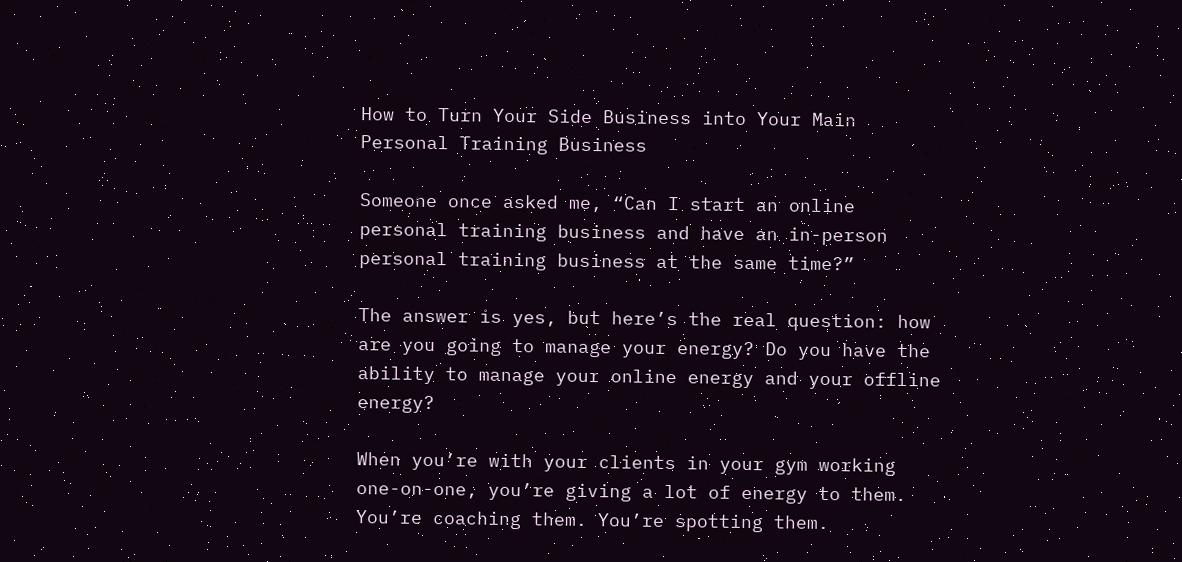How to Turn Your Side Business into Your Main Personal Training Business

Someone once asked me, “Can I start an online personal training business and have an in-person personal training business at the same time?”

The answer is yes, but here’s the real question: how are you going to manage your energy? Do you have the ability to manage your online energy and your offline energy?

When you’re with your clients in your gym working one-on-one, you’re giving a lot of energy to them. You’re coaching them. You’re spotting them.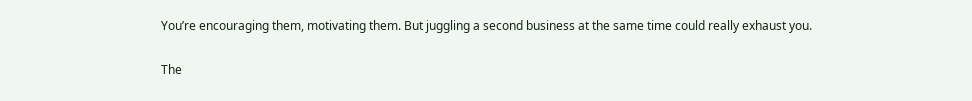You’re encouraging them, motivating them. But juggling a second business at the same time could really exhaust you.

The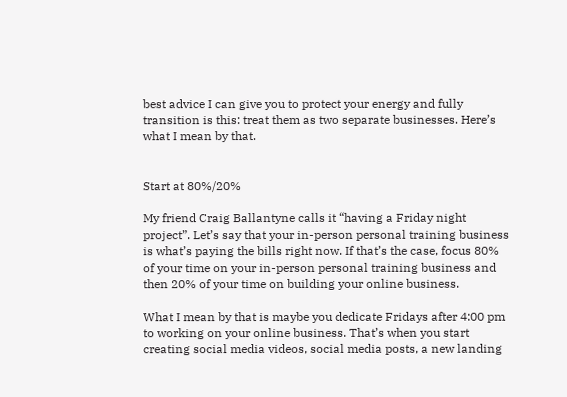best advice I can give you to protect your energy and fully transition is this: treat them as two separate businesses. Here’s what I mean by that.


Start at 80%/20%

My friend Craig Ballantyne calls it “having a Friday night project”. Let’s say that your in-person personal training business is what’s paying the bills right now. If that’s the case, focus 80% of your time on your in-person personal training business and then 20% of your time on building your online business.

What I mean by that is maybe you dedicate Fridays after 4:00 pm to working on your online business. That’s when you start creating social media videos, social media posts, a new landing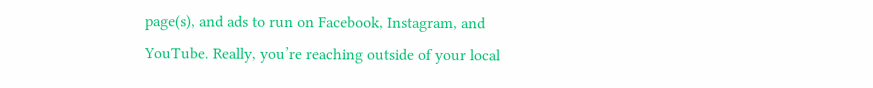page(s), and ads to run on Facebook, Instagram, and YouTube. Really, you’re reaching outside of your local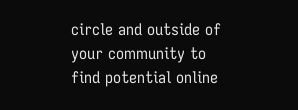circle and outside of your community to find potential online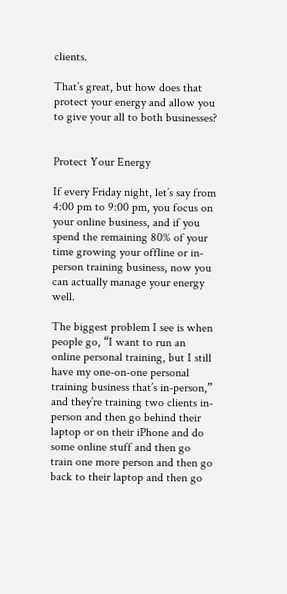clients.

That’s great, but how does that protect your energy and allow you to give your all to both businesses?


Protect Your Energy

If every Friday night, let’s say from 4:00 pm to 9:00 pm, you focus on your online business, and if you spend the remaining 80% of your time growing your offline or in-person training business, now you can actually manage your energy well.

The biggest problem I see is when people go, “I want to run an online personal training, but I still have my one-on-one personal training business that’s in-person,” and they’re training two clients in-person and then go behind their laptop or on their iPhone and do some online stuff and then go train one more person and then go back to their laptop and then go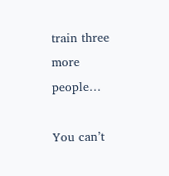train three more people…

You can’t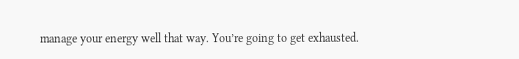manage your energy well that way. You’re going to get exhausted.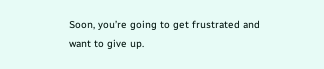Soon, you’re going to get frustrated and want to give up.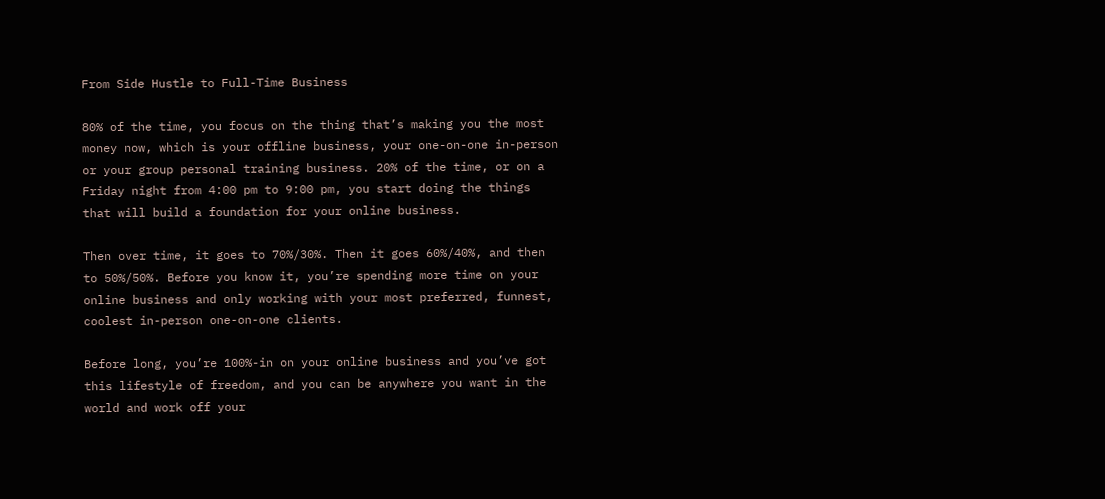From Side Hustle to Full-Time Business

80% of the time, you focus on the thing that’s making you the most money now, which is your offline business, your one-on-one in-person or your group personal training business. 20% of the time, or on a Friday night from 4:00 pm to 9:00 pm, you start doing the things that will build a foundation for your online business.

Then over time, it goes to 70%/30%. Then it goes 60%/40%, and then to 50%/50%. Before you know it, you’re spending more time on your online business and only working with your most preferred, funnest, coolest in-person one-on-one clients.

Before long, you’re 100%-in on your online business and you’ve got this lifestyle of freedom, and you can be anywhere you want in the world and work off your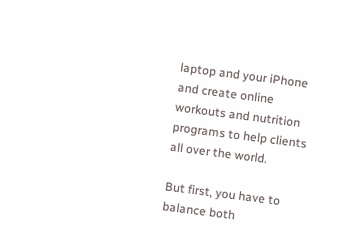laptop and your iPhone and create online workouts and nutrition programs to help clients all over the world.

But first, you have to balance both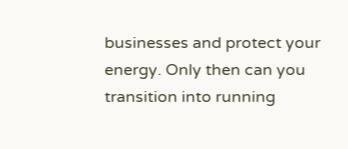businesses and protect your energy. Only then can you transition into running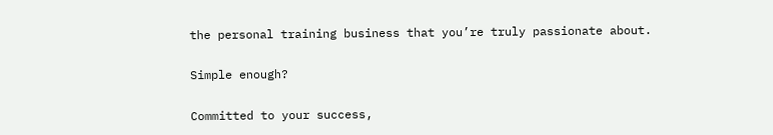the personal training business that you’re truly passionate about.

Simple enough?

Committed to your success,